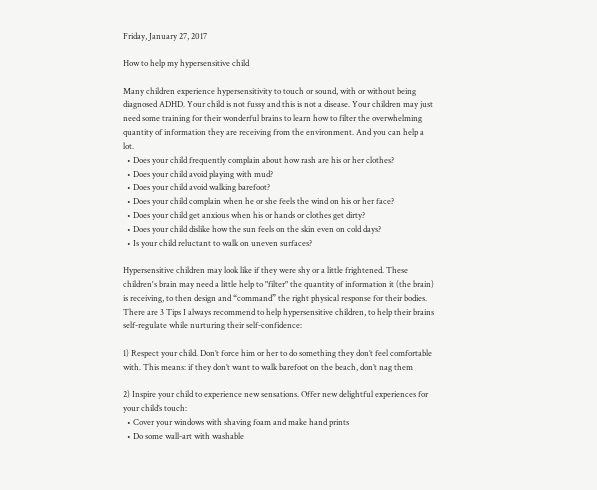Friday, January 27, 2017

How to help my hypersensitive child

Many children experience hypersensitivity to touch or sound, with or without being diagnosed ADHD. Your child is not fussy and this is not a disease. Your children may just need some training for their wonderful brains to learn how to filter the overwhelming quantity of information they are receiving from the environment. And you can help a lot.
  • Does your child frequently complain about how rash are his or her clothes?
  • Does your child avoid playing with mud?
  • Does your child avoid walking barefoot?
  • Does your child complain when he or she feels the wind on his or her face?
  • Does your child get anxious when his or hands or clothes get dirty?
  • Does your child dislike how the sun feels on the skin even on cold days?
  • Is your child reluctant to walk on uneven surfaces?

Hypersensitive children may look like if they were shy or a little frightened. These children's brain may need a little help to "filter" the quantity of information it (the brain) is receiving, to then design and “command” the right physical response for their bodies.
There are 3 Tips I always recommend to help hypersensitive children, to help their brains self-regulate while nurturing their self-confidence:

1) Respect your child. Don’t force him or her to do something they don’t feel comfortable with. This means: if they don’t want to walk barefoot on the beach, don’t nag them

2) Inspire your child to experience new sensations. Offer new delightful experiences for your child’s touch:
  • Cover your windows with shaving foam and make hand prints
  • Do some wall-art with washable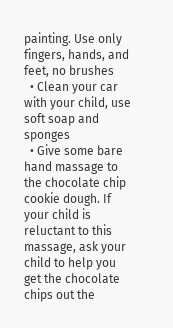painting. Use only fingers, hands, and feet, no brushes
  • Clean your car with your child, use soft soap and sponges
  • Give some bare hand massage to the chocolate chip cookie dough. If your child is reluctant to this massage, ask your child to help you get the chocolate chips out the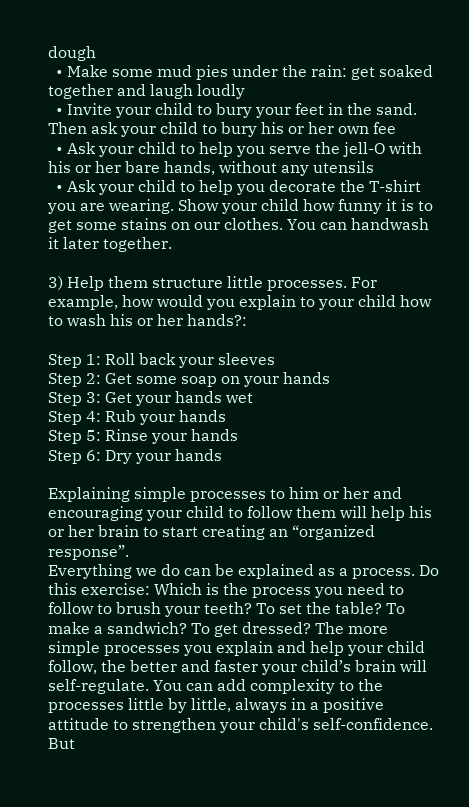dough
  • Make some mud pies under the rain: get soaked together and laugh loudly
  • Invite your child to bury your feet in the sand. Then ask your child to bury his or her own fee
  • Ask your child to help you serve the jell-O with his or her bare hands, without any utensils
  • Ask your child to help you decorate the T-shirt you are wearing. Show your child how funny it is to get some stains on our clothes. You can handwash it later together.

3) Help them structure little processes. For example, how would you explain to your child how to wash his or her hands?:

Step 1: Roll back your sleeves
Step 2: Get some soap on your hands
Step 3: Get your hands wet
Step 4: Rub your hands
Step 5: Rinse your hands
Step 6: Dry your hands

Explaining simple processes to him or her and encouraging your child to follow them will help his or her brain to start creating an “organized response”.
Everything we do can be explained as a process. Do this exercise: Which is the process you need to follow to brush your teeth? To set the table? To make a sandwich? To get dressed? The more simple processes you explain and help your child follow, the better and faster your child’s brain will self-regulate. You can add complexity to the processes little by little, always in a positive attitude to strengthen your child's self-confidence. But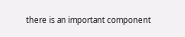there is an important component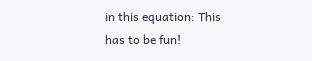in this equation: This has to be fun!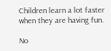Children learn a lot faster when they are having fun.

No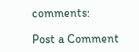comments:

Post a Comment